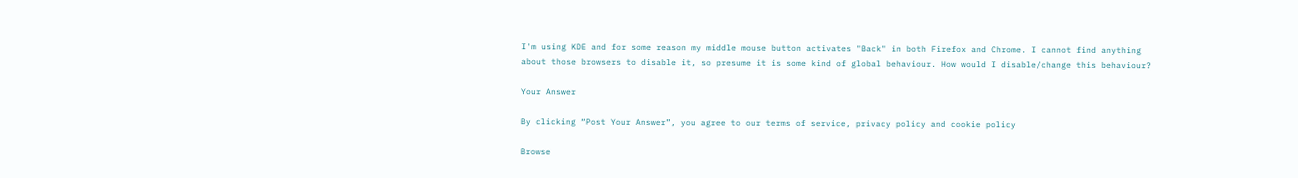I'm using KDE and for some reason my middle mouse button activates "Back" in both Firefox and Chrome. I cannot find anything about those browsers to disable it, so presume it is some kind of global behaviour. How would I disable/change this behaviour?

Your Answer

By clicking “Post Your Answer”, you agree to our terms of service, privacy policy and cookie policy

Browse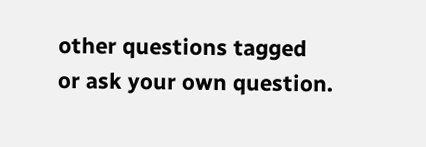other questions tagged or ask your own question.